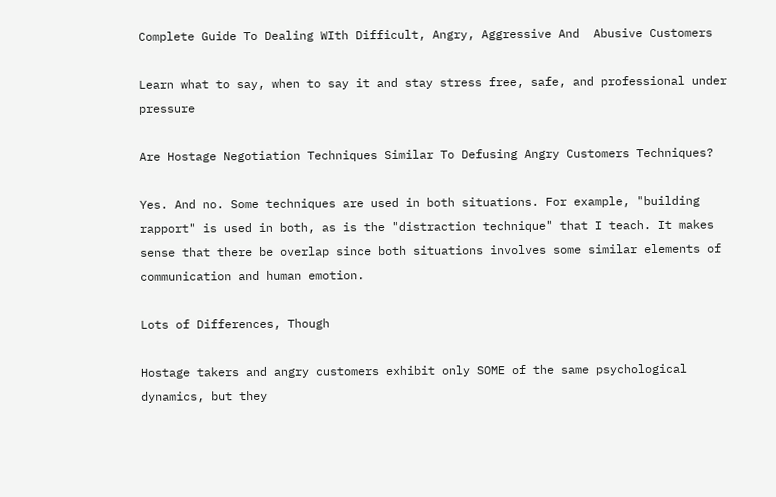Complete Guide To Dealing WIth Difficult, Angry, Aggressive And  Abusive Customers

Learn what to say, when to say it and stay stress free, safe, and professional under pressure

Are Hostage Negotiation Techniques Similar To Defusing Angry Customers Techniques?

Yes. And no. Some techniques are used in both situations. For example, "building rapport" is used in both, as is the "distraction technique" that I teach. It makes sense that there be overlap since both situations involves some similar elements of communication and human emotion.

Lots of Differences, Though

Hostage takers and angry customers exhibit only SOME of the same psychological dynamics, but they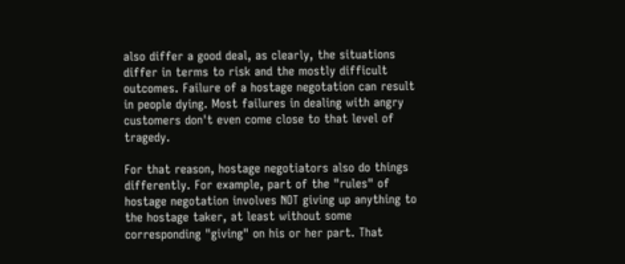also differ a good deal, as clearly, the situations differ in terms to risk and the mostly difficult outcomes. Failure of a hostage negotation can result in people dying. Most failures in dealing with angry customers don't even come close to that level of tragedy.

For that reason, hostage negotiators also do things differently. For example, part of the "rules" of hostage negotation involves NOT giving up anything to the hostage taker, at least without some corresponding "giving" on his or her part. That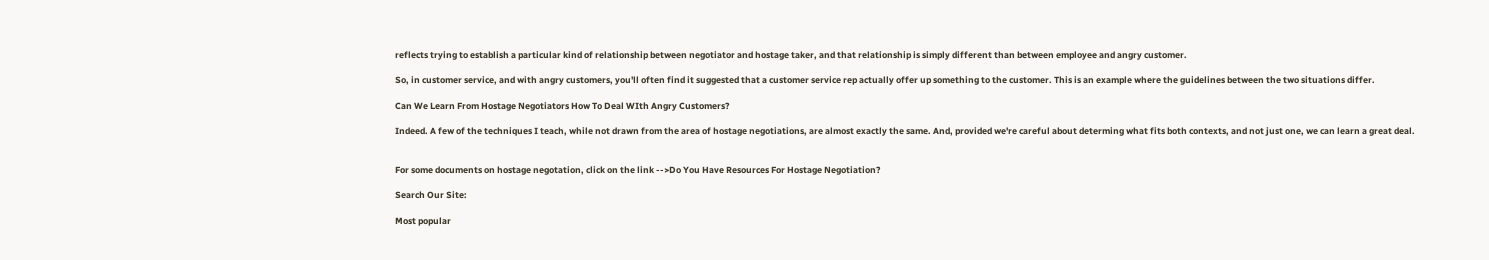reflects trying to establish a particular kind of relationship between negotiator and hostage taker, and that relationship is simply different than between employee and angry customer.

So, in customer service, and with angry customers, you'll often find it suggested that a customer service rep actually offer up something to the customer. This is an example where the guidelines between the two situations differ.

Can We Learn From Hostage Negotiators How To Deal WIth Angry Customers?

Indeed. A few of the techniques I teach, while not drawn from the area of hostage negotiations, are almost exactly the same. And, provided we're careful about determing what fits both contexts, and not just one, we can learn a great deal.


For some documents on hostage negotation, click on the link -->Do You Have Resources For Hostage Negotiation?

Search Our Site:

Most popular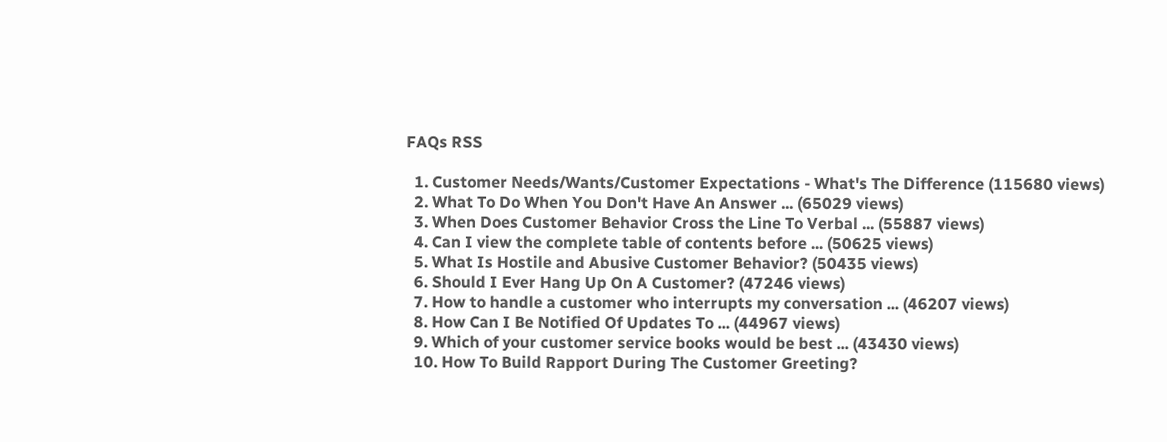FAQs RSS

  1. Customer Needs/Wants/Customer Expectations - What's The Difference (115680 views)
  2. What To Do When You Don't Have An Answer ... (65029 views)
  3. When Does Customer Behavior Cross the Line To Verbal ... (55887 views)
  4. Can I view the complete table of contents before ... (50625 views)
  5. What Is Hostile and Abusive Customer Behavior? (50435 views)
  6. Should I Ever Hang Up On A Customer? (47246 views)
  7. How to handle a customer who interrupts my conversation ... (46207 views)
  8. How Can I Be Notified Of Updates To ... (44967 views)
  9. Which of your customer service books would be best ... (43430 views)
  10. How To Build Rapport During The Customer Greeting?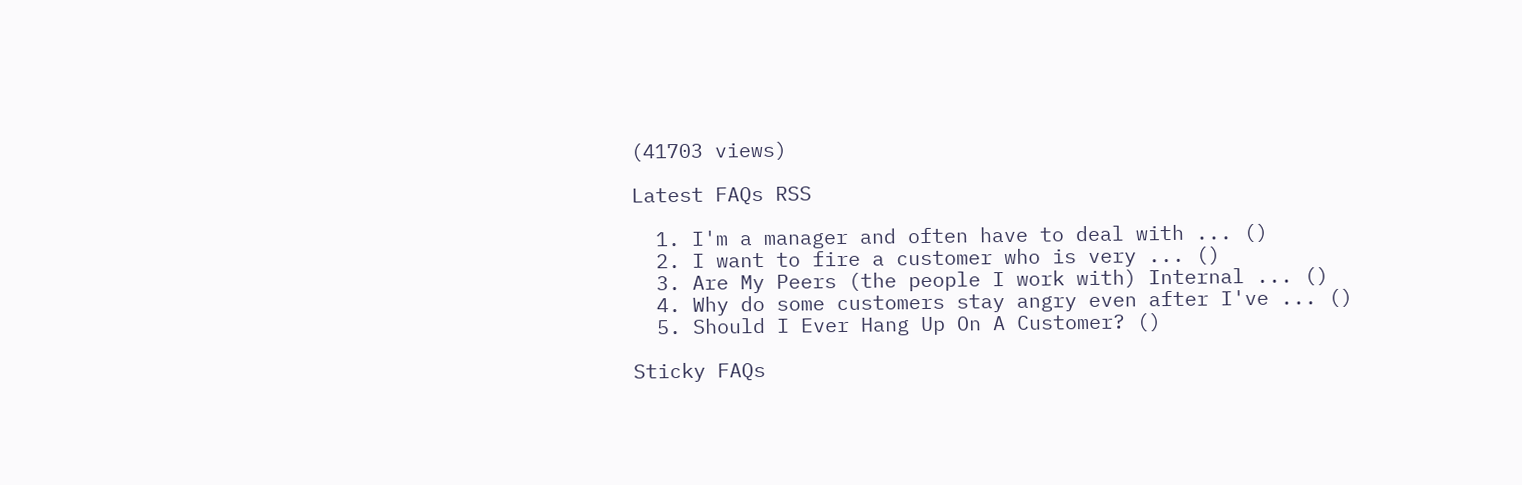(41703 views)

Latest FAQs RSS

  1. I'm a manager and often have to deal with ... ()
  2. I want to fire a customer who is very ... ()
  3. Are My Peers (the people I work with) Internal ... ()
  4. Why do some customers stay angry even after I've ... ()
  5. Should I Ever Hang Up On A Customer? ()

Sticky FAQs